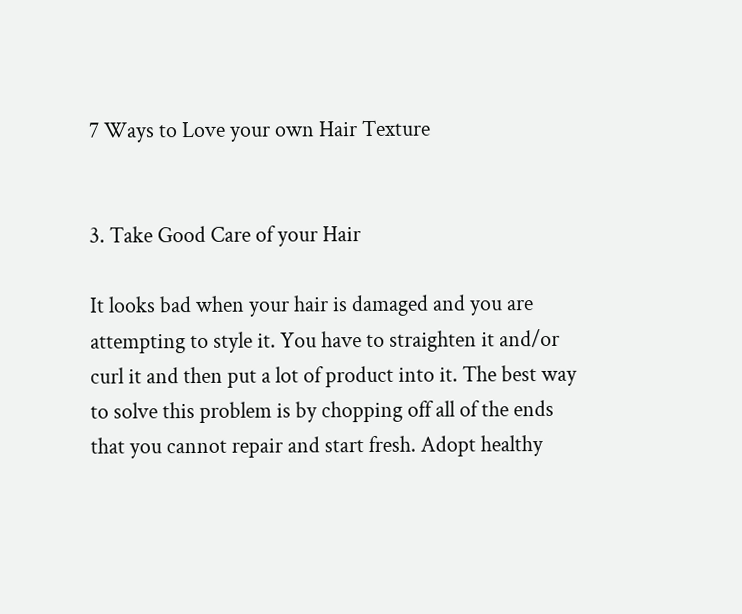7 Ways to Love your own Hair Texture


3. Take Good Care of your Hair

It looks bad when your hair is damaged and you are attempting to style it. You have to straighten it and/or curl it and then put a lot of product into it. The best way to solve this problem is by chopping off all of the ends that you cannot repair and start fresh. Adopt healthy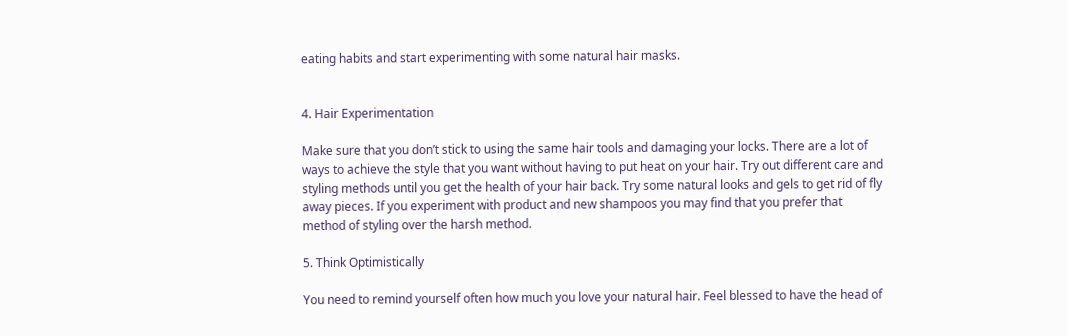eating habits and start experimenting with some natural hair masks.


4. Hair Experimentation

Make sure that you don’t stick to using the same hair tools and damaging your locks. There are a lot of ways to achieve the style that you want without having to put heat on your hair. Try out different care and styling methods until you get the health of your hair back. Try some natural looks and gels to get rid of fly away pieces. If you experiment with product and new shampoos you may find that you prefer that method of styling over the harsh method.

5. Think Optimistically

You need to remind yourself often how much you love your natural hair. Feel blessed to have the head of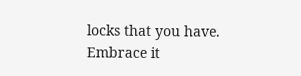locks that you have. Embrace it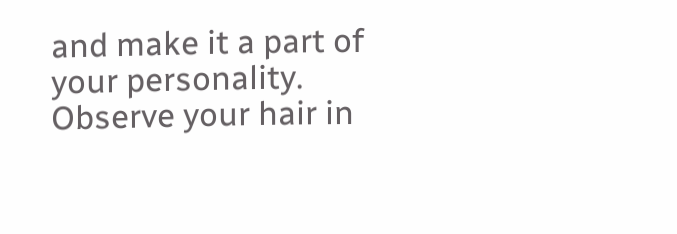and make it a part of your personality. Observe your hair in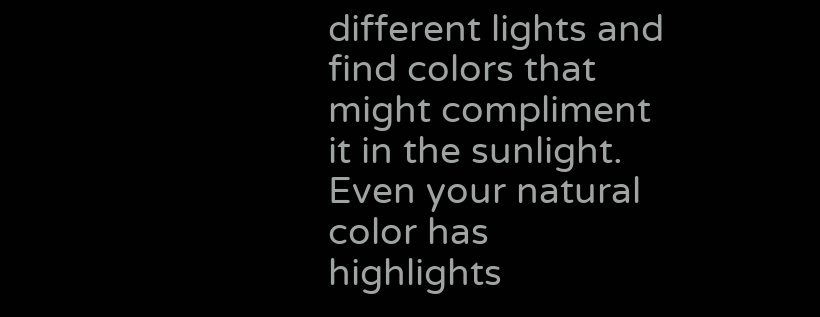different lights and find colors that might compliment it in the sunlight. Even your natural color has highlights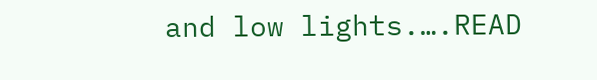and low lights.….READ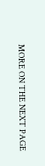MORE ON THE NEXT PAGE